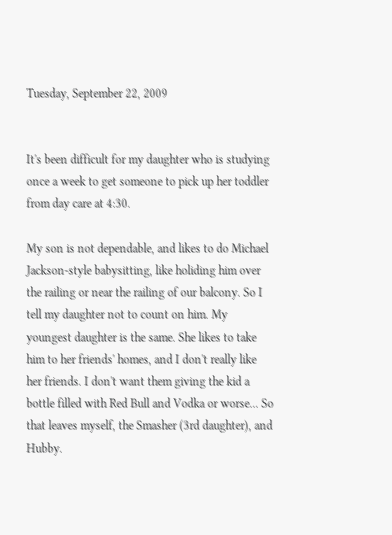Tuesday, September 22, 2009


It's been difficult for my daughter who is studying once a week to get someone to pick up her toddler from day care at 4:30.

My son is not dependable, and likes to do Michael Jackson-style babysitting, like holiding him over the railing or near the railing of our balcony. So I tell my daughter not to count on him. My youngest daughter is the same. She likes to take him to her friends' homes, and I don't really like her friends. I don't want them giving the kid a bottle filled with Red Bull and Vodka or worse... So that leaves myself, the Smasher (3rd daughter), and Hubby.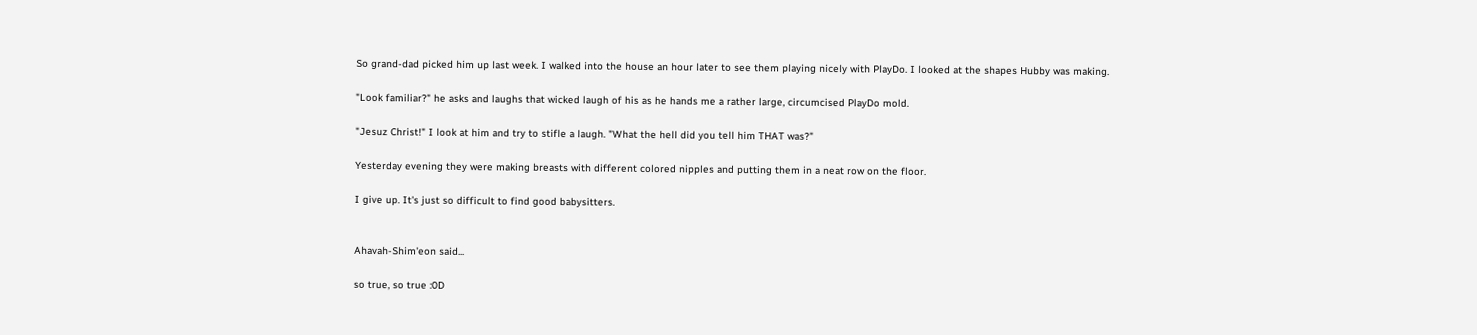So grand-dad picked him up last week. I walked into the house an hour later to see them playing nicely with PlayDo. I looked at the shapes Hubby was making.

"Look familiar?" he asks and laughs that wicked laugh of his as he hands me a rather large, circumcised PlayDo mold.

"Jesuz Christ!" I look at him and try to stifle a laugh. "What the hell did you tell him THAT was?"

Yesterday evening they were making breasts with different colored nipples and putting them in a neat row on the floor.

I give up. It's just so difficult to find good babysitters.


Ahavah-Shim'eon said...

so true, so true :0D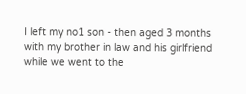I left my no1 son - then aged 3 months with my brother in law and his girlfriend while we went to the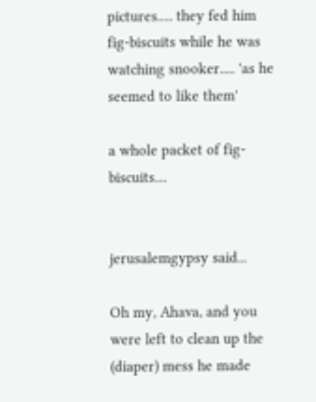pictures..... they fed him fig-biscuits while he was watching snooker..... 'as he seemed to like them'

a whole packet of fig-biscuits....


jerusalemgypsy said...

Oh my, Ahava, and you were left to clean up the (diaper) mess he made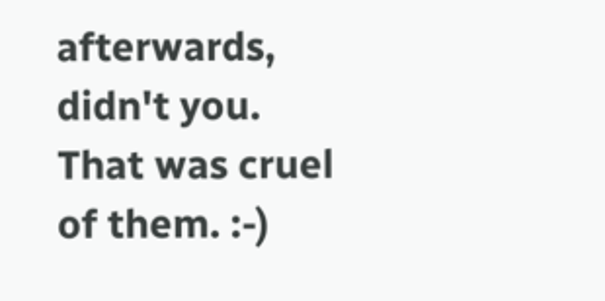afterwards, didn't you. That was cruel of them. :-)